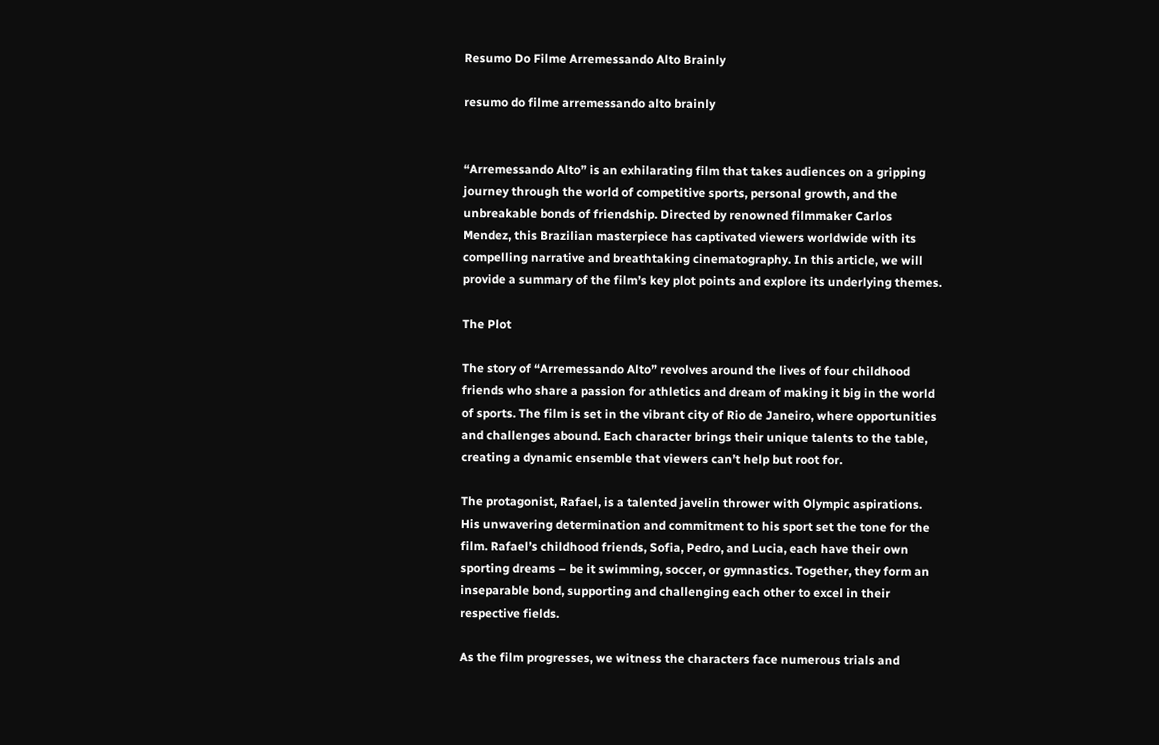Resumo Do Filme Arremessando Alto Brainly

resumo do filme arremessando alto brainly


“Arremessando Alto” is an exhilarating film that takes audiences on a gripping journey through the world of competitive sports, personal growth, and the unbreakable bonds of friendship. Directed by renowned filmmaker Carlos Mendez, this Brazilian masterpiece has captivated viewers worldwide with its compelling narrative and breathtaking cinematography. In this article, we will provide a summary of the film’s key plot points and explore its underlying themes.

The Plot

The story of “Arremessando Alto” revolves around the lives of four childhood friends who share a passion for athletics and dream of making it big in the world of sports. The film is set in the vibrant city of Rio de Janeiro, where opportunities and challenges abound. Each character brings their unique talents to the table, creating a dynamic ensemble that viewers can’t help but root for.

The protagonist, Rafael, is a talented javelin thrower with Olympic aspirations. His unwavering determination and commitment to his sport set the tone for the film. Rafael’s childhood friends, Sofia, Pedro, and Lucia, each have their own sporting dreams – be it swimming, soccer, or gymnastics. Together, they form an inseparable bond, supporting and challenging each other to excel in their respective fields.

As the film progresses, we witness the characters face numerous trials and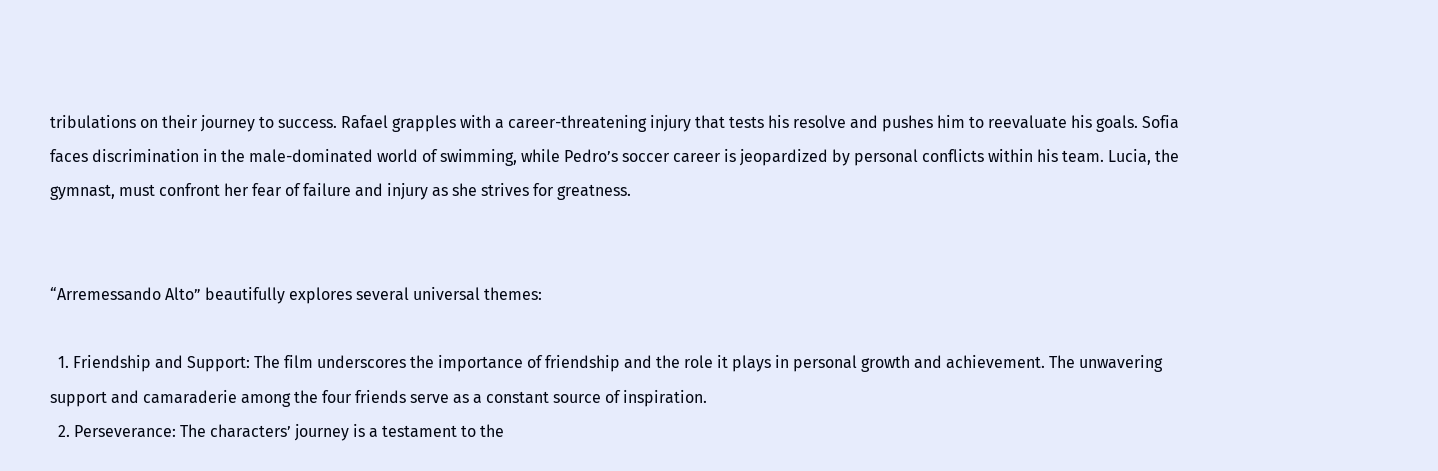tribulations on their journey to success. Rafael grapples with a career-threatening injury that tests his resolve and pushes him to reevaluate his goals. Sofia faces discrimination in the male-dominated world of swimming, while Pedro’s soccer career is jeopardized by personal conflicts within his team. Lucia, the gymnast, must confront her fear of failure and injury as she strives for greatness.


“Arremessando Alto” beautifully explores several universal themes:

  1. Friendship and Support: The film underscores the importance of friendship and the role it plays in personal growth and achievement. The unwavering support and camaraderie among the four friends serve as a constant source of inspiration.
  2. Perseverance: The characters’ journey is a testament to the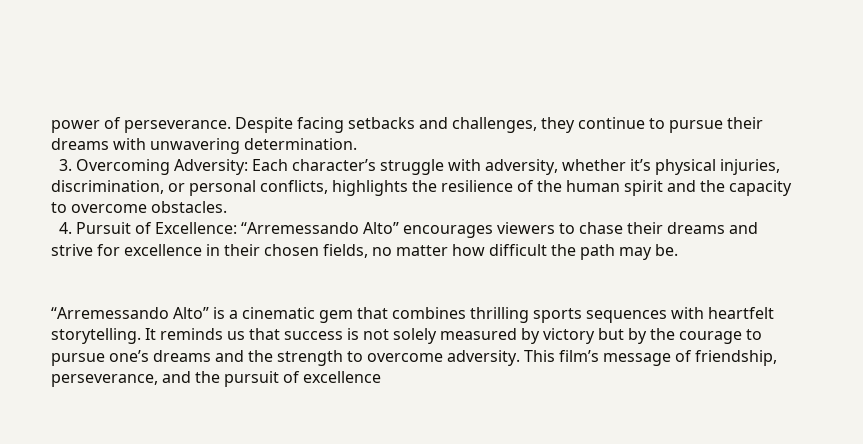power of perseverance. Despite facing setbacks and challenges, they continue to pursue their dreams with unwavering determination.
  3. Overcoming Adversity: Each character’s struggle with adversity, whether it’s physical injuries, discrimination, or personal conflicts, highlights the resilience of the human spirit and the capacity to overcome obstacles.
  4. Pursuit of Excellence: “Arremessando Alto” encourages viewers to chase their dreams and strive for excellence in their chosen fields, no matter how difficult the path may be.


“Arremessando Alto” is a cinematic gem that combines thrilling sports sequences with heartfelt storytelling. It reminds us that success is not solely measured by victory but by the courage to pursue one’s dreams and the strength to overcome adversity. This film’s message of friendship, perseverance, and the pursuit of excellence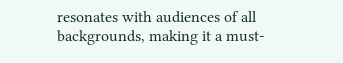resonates with audiences of all backgrounds, making it a must-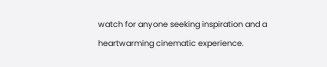watch for anyone seeking inspiration and a heartwarming cinematic experience.